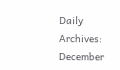Daily Archives: December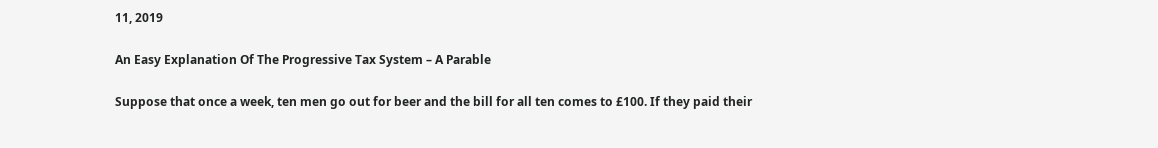11, 2019

An Easy Explanation Of The Progressive Tax System – A Parable

Suppose that once a week, ten men go out for beer and the bill for all ten comes to £100. If they paid their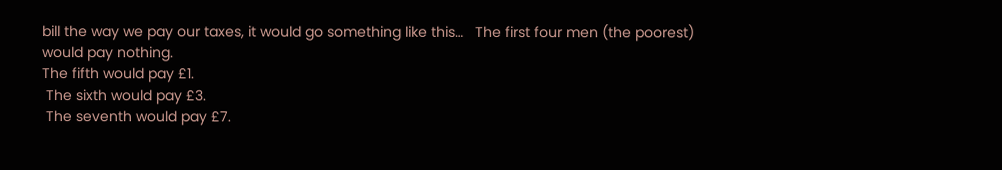bill the way we pay our taxes, it would go something like this…   The first four men (the poorest) would pay nothing.
The fifth would pay £1.
 The sixth would pay £3.
 The seventh would pay £7.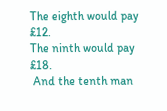The eighth would pay £12.
The ninth would pay £18.
 And the tenth man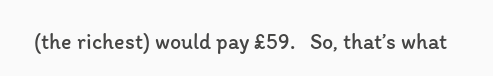(the richest) would pay £59.   So, that’s what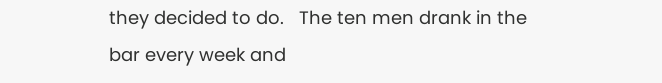they decided to do.   The ten men drank in the bar every week and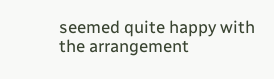seemed quite happy with the arrangement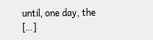until, one day, the […]